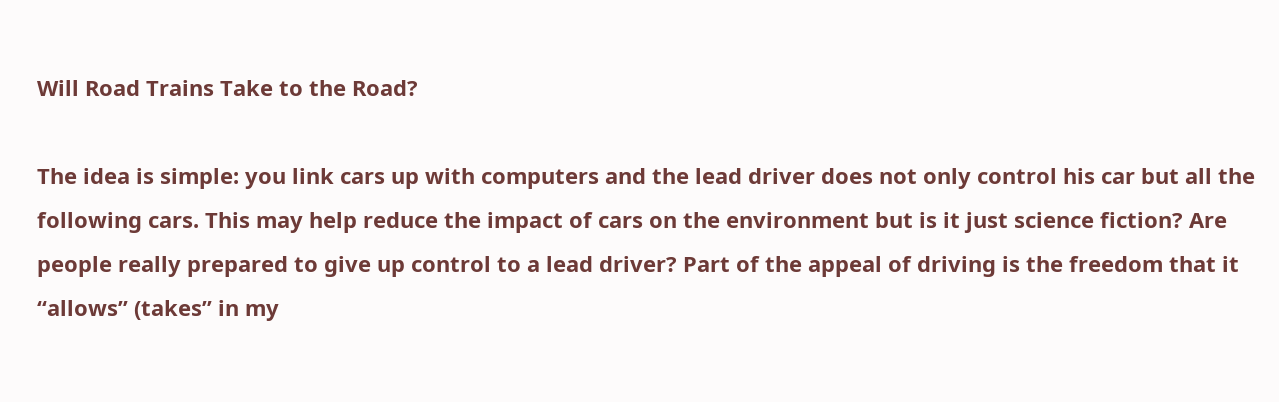Will Road Trains Take to the Road?

The idea is simple: you link cars up with computers and the lead driver does not only control his car but all the following cars. This may help reduce the impact of cars on the environment but is it just science fiction? Are people really prepared to give up control to a lead driver? Part of the appeal of driving is the freedom that it “allows” (takes” in my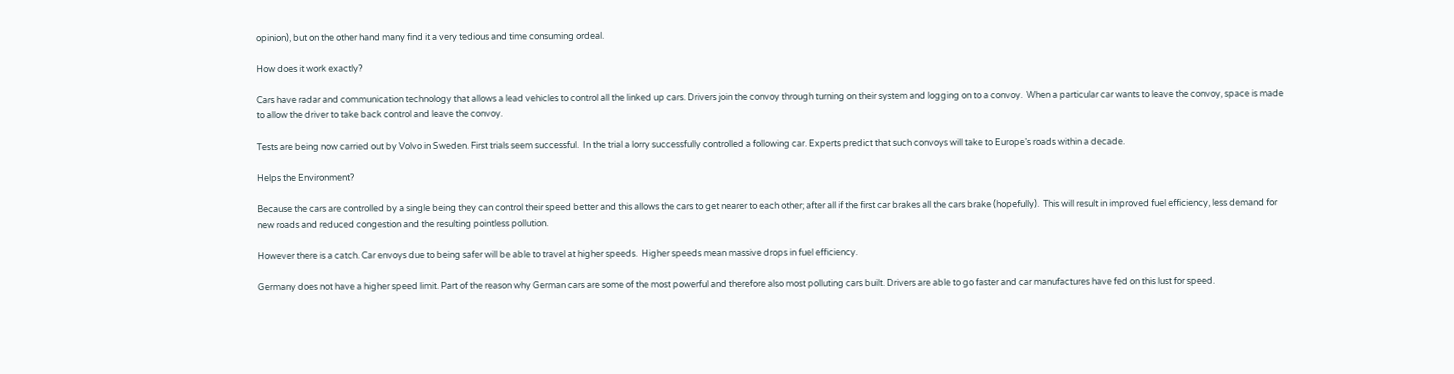opinion), but on the other hand many find it a very tedious and time consuming ordeal.

How does it work exactly?

Cars have radar and communication technology that allows a lead vehicles to control all the linked up cars. Drivers join the convoy through turning on their system and logging on to a convoy.  When a particular car wants to leave the convoy, space is made to allow the driver to take back control and leave the convoy.

Tests are being now carried out by Volvo in Sweden. First trials seem successful.  In the trial a lorry successfully controlled a following car. Experts predict that such convoys will take to Europe’s roads within a decade.

Helps the Environment?

Because the cars are controlled by a single being they can control their speed better and this allows the cars to get nearer to each other; after all if the first car brakes all the cars brake (hopefully).  This will result in improved fuel efficiency, less demand for new roads and reduced congestion and the resulting pointless pollution.

However there is a catch. Car envoys due to being safer will be able to travel at higher speeds.  Higher speeds mean massive drops in fuel efficiency.

Germany does not have a higher speed limit. Part of the reason why German cars are some of the most powerful and therefore also most polluting cars built. Drivers are able to go faster and car manufactures have fed on this lust for speed.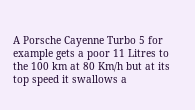A Porsche Cayenne Turbo 5 for example gets a poor 11 Litres to the 100 km at 80 Km/h but at its top speed it swallows a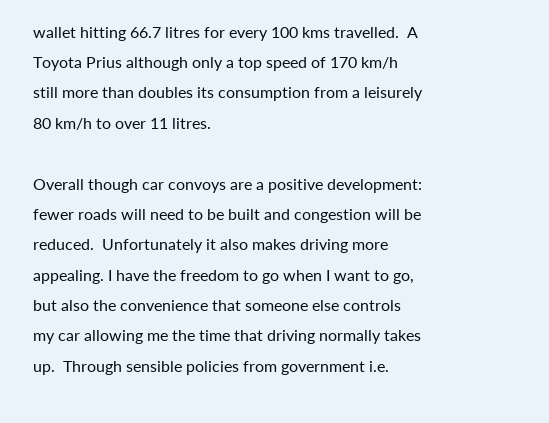wallet hitting 66.7 litres for every 100 kms travelled.  A Toyota Prius although only a top speed of 170 km/h still more than doubles its consumption from a leisurely 80 km/h to over 11 litres.

Overall though car convoys are a positive development: fewer roads will need to be built and congestion will be reduced.  Unfortunately it also makes driving more appealing. I have the freedom to go when I want to go, but also the convenience that someone else controls my car allowing me the time that driving normally takes up.  Through sensible policies from government i.e.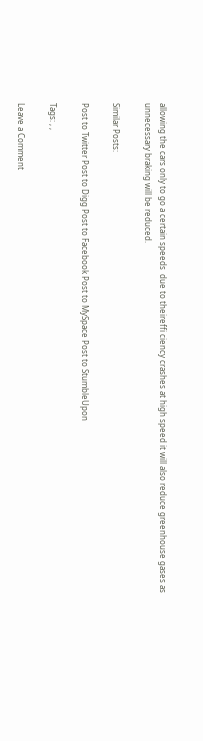allowing the cars only to go a certain speeds  due to theireffi ciency crashes at high speed it will also reduce greenhouse gases as unnecessary braking will be reduced.

Similar Posts:

Post to Twitter Post to Digg Post to Facebook Post to MySpace Post to StumbleUpon

Tags: , ,

Leave a Comment